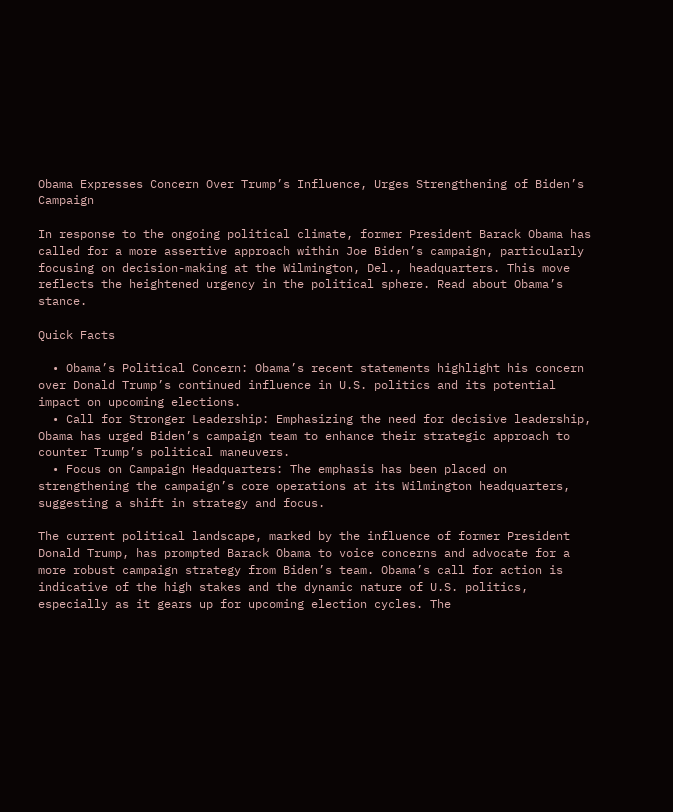Obama Expresses Concern Over Trump’s Influence, Urges Strengthening of Biden’s Campaign

In response to the ongoing political climate, former President Barack Obama has called for a more assertive approach within Joe Biden’s campaign, particularly focusing on decision-making at the Wilmington, Del., headquarters. This move reflects the heightened urgency in the political sphere. Read about Obama’s stance.

Quick Facts

  • Obama’s Political Concern: Obama’s recent statements highlight his concern over Donald Trump’s continued influence in U.S. politics and its potential impact on upcoming elections.
  • Call for Stronger Leadership: Emphasizing the need for decisive leadership, Obama has urged Biden’s campaign team to enhance their strategic approach to counter Trump’s political maneuvers.
  • Focus on Campaign Headquarters: The emphasis has been placed on strengthening the campaign’s core operations at its Wilmington headquarters, suggesting a shift in strategy and focus.

The current political landscape, marked by the influence of former President Donald Trump, has prompted Barack Obama to voice concerns and advocate for a more robust campaign strategy from Biden’s team. Obama’s call for action is indicative of the high stakes and the dynamic nature of U.S. politics, especially as it gears up for upcoming election cycles. The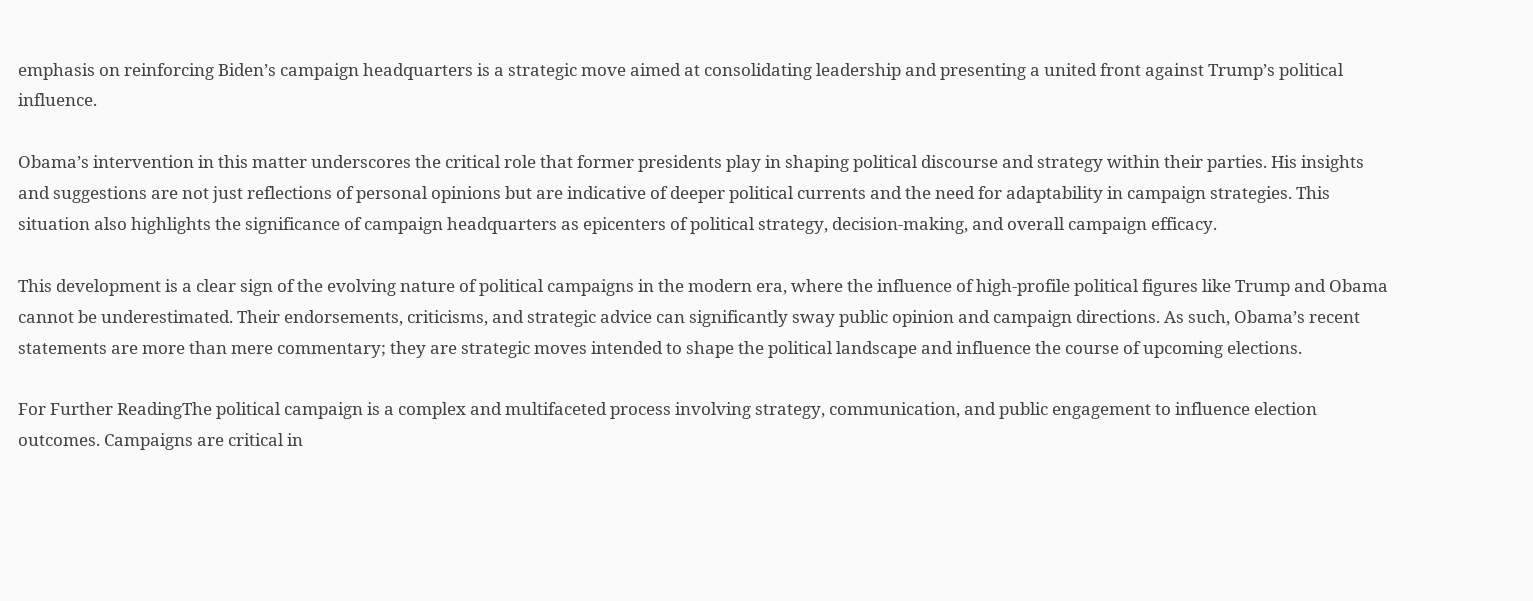emphasis on reinforcing Biden’s campaign headquarters is a strategic move aimed at consolidating leadership and presenting a united front against Trump’s political influence.

Obama’s intervention in this matter underscores the critical role that former presidents play in shaping political discourse and strategy within their parties. His insights and suggestions are not just reflections of personal opinions but are indicative of deeper political currents and the need for adaptability in campaign strategies. This situation also highlights the significance of campaign headquarters as epicenters of political strategy, decision-making, and overall campaign efficacy.

This development is a clear sign of the evolving nature of political campaigns in the modern era, where the influence of high-profile political figures like Trump and Obama cannot be underestimated. Their endorsements, criticisms, and strategic advice can significantly sway public opinion and campaign directions. As such, Obama’s recent statements are more than mere commentary; they are strategic moves intended to shape the political landscape and influence the course of upcoming elections.

For Further ReadingThe political campaign is a complex and multifaceted process involving strategy, communication, and public engagement to influence election outcomes. Campaigns are critical in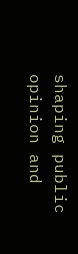shaping public opinion and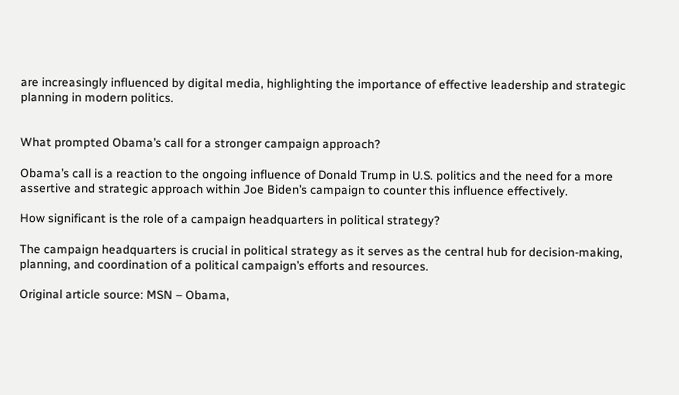are increasingly influenced by digital media, highlighting the importance of effective leadership and strategic planning in modern politics.


What prompted Obama’s call for a stronger campaign approach?

Obama’s call is a reaction to the ongoing influence of Donald Trump in U.S. politics and the need for a more assertive and strategic approach within Joe Biden’s campaign to counter this influence effectively.

How significant is the role of a campaign headquarters in political strategy?

The campaign headquarters is crucial in political strategy as it serves as the central hub for decision-making, planning, and coordination of a political campaign’s efforts and resources.

Original article source: MSN – Obama,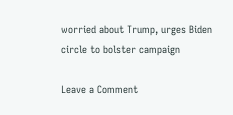worried about Trump, urges Biden circle to bolster campaign

Leave a Comment